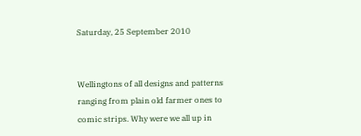Saturday, 25 September 2010


Wellingtons of all designs and patterns ranging from plain old farmer ones to comic strips. Why were we all up in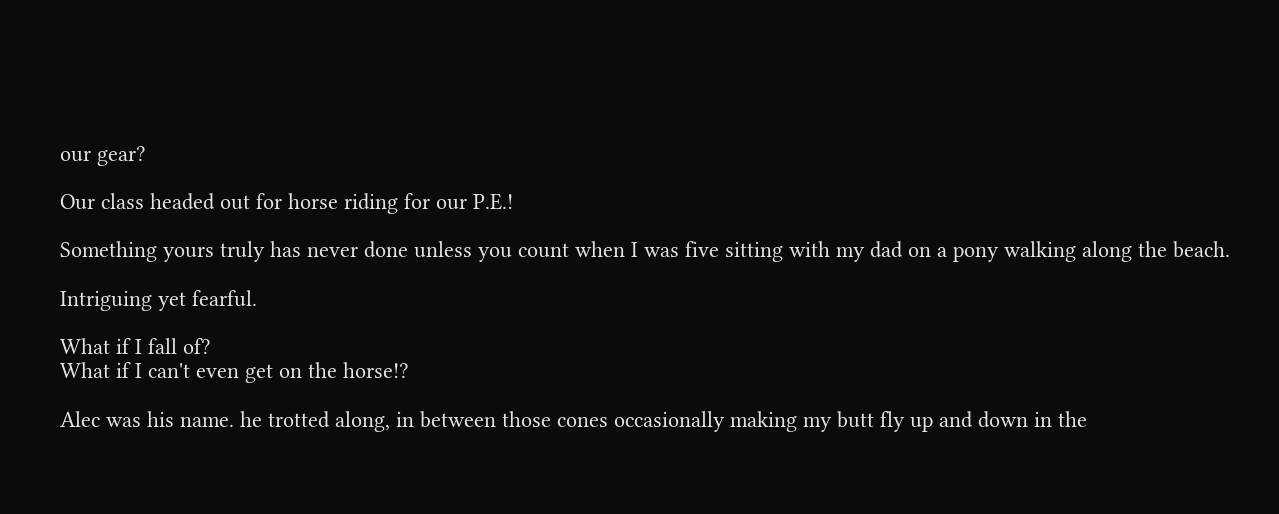our gear?

Our class headed out for horse riding for our P.E.!

Something yours truly has never done unless you count when I was five sitting with my dad on a pony walking along the beach.

Intriguing yet fearful.

What if I fall of?
What if I can't even get on the horse!?

Alec was his name. he trotted along, in between those cones occasionally making my butt fly up and down in the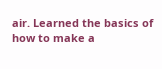air. Learned the basics of how to make a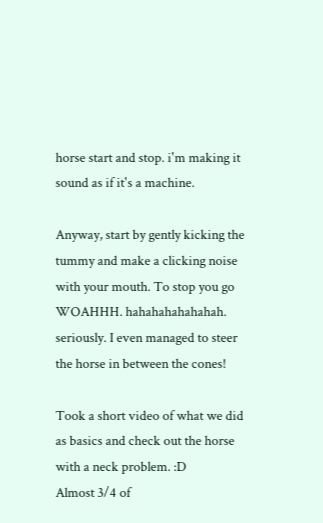horse start and stop. i'm making it sound as if it's a machine.

Anyway, start by gently kicking the tummy and make a clicking noise with your mouth. To stop you go WOAHHH. hahahahahahahah. seriously. I even managed to steer the horse in between the cones!

Took a short video of what we did as basics and check out the horse with a neck problem. :D
Almost 3/4 of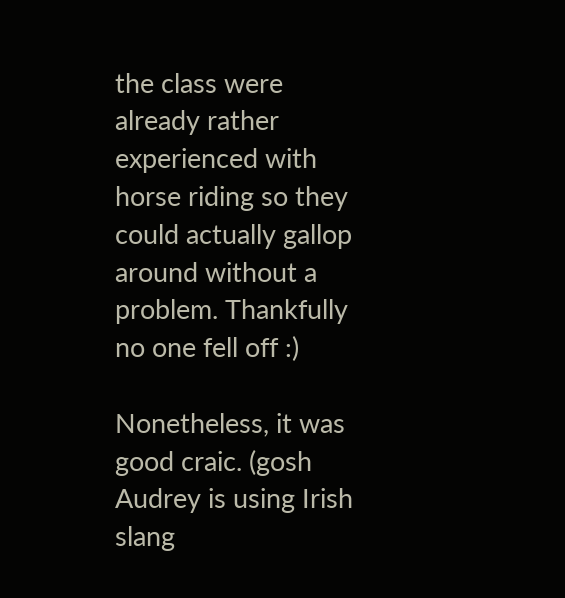the class were already rather experienced with horse riding so they could actually gallop around without a problem. Thankfully no one fell off :)

Nonetheless, it was good craic. (gosh Audrey is using Irish slang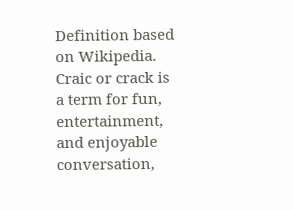Definition based on Wikipedia.
Craic or crack is a term for fun, entertainment, and enjoyable conversation,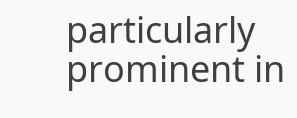particularly prominent in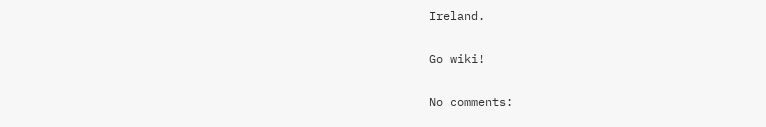Ireland.

Go wiki!

No comments: